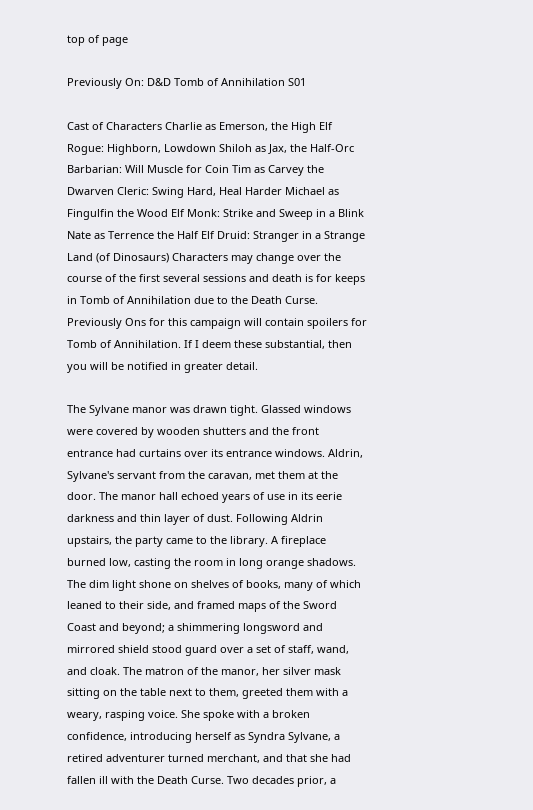top of page

Previously On: D&D Tomb of Annihilation S01

Cast of Characters Charlie as Emerson, the High Elf Rogue: Highborn, Lowdown Shiloh as Jax, the Half-Orc Barbarian: Will Muscle for Coin Tim as Carvey the Dwarven Cleric: Swing Hard, Heal Harder Michael as Fingulfin the Wood Elf Monk: Strike and Sweep in a Blink Nate as Terrence the Half Elf Druid: Stranger in a Strange Land (of Dinosaurs) Characters may change over the course of the first several sessions and death is for keeps in Tomb of Annihilation due to the Death Curse. Previously Ons for this campaign will contain spoilers for Tomb of Annihilation. If I deem these substantial, then you will be notified in greater detail.

The Sylvane manor was drawn tight. Glassed windows were covered by wooden shutters and the front entrance had curtains over its entrance windows. Aldrin, Sylvane's servant from the caravan, met them at the door. The manor hall echoed years of use in its eerie darkness and thin layer of dust. Following Aldrin upstairs, the party came to the library. A fireplace burned low, casting the room in long orange shadows. The dim light shone on shelves of books, many of which leaned to their side, and framed maps of the Sword Coast and beyond; a shimmering longsword and mirrored shield stood guard over a set of staff, wand, and cloak. The matron of the manor, her silver mask sitting on the table next to them, greeted them with a weary, rasping voice. She spoke with a broken confidence, introducing herself as Syndra Sylvane, a retired adventurer turned merchant, and that she had fallen ill with the Death Curse. Two decades prior, a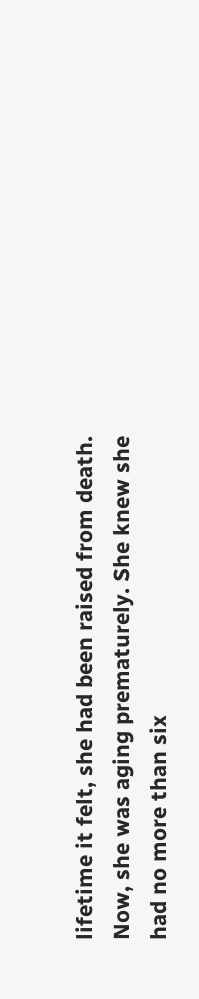lifetime it felt, she had been raised from death. Now, she was aging prematurely. She knew she had no more than six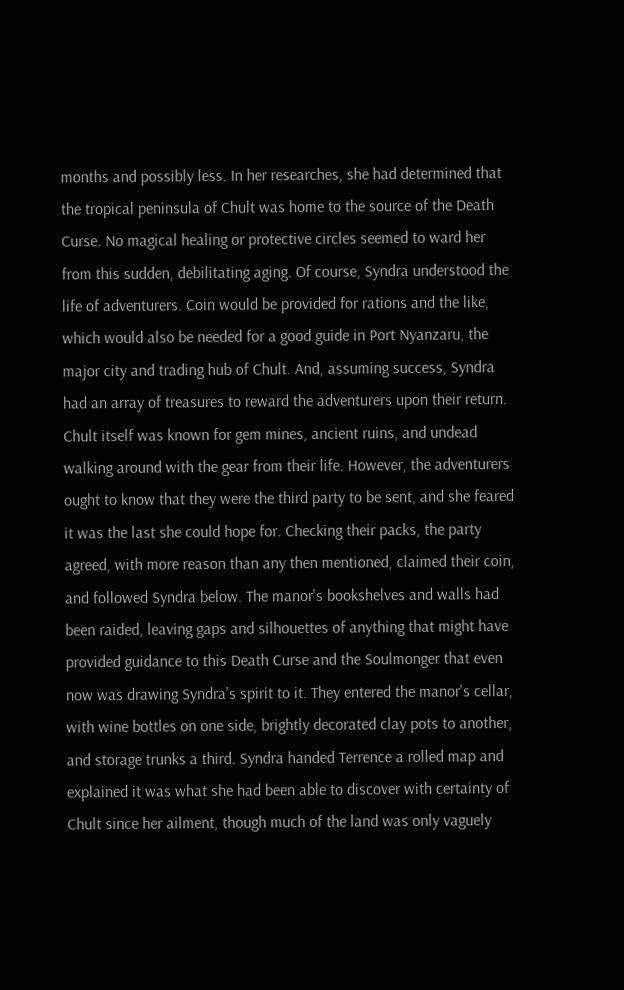months and possibly less. In her researches, she had determined that the tropical peninsula of Chult was home to the source of the Death Curse. No magical healing or protective circles seemed to ward her from this sudden, debilitating aging. Of course, Syndra understood the life of adventurers. Coin would be provided for rations and the like, which would also be needed for a good guide in Port Nyanzaru, the major city and trading hub of Chult. And, assuming success, Syndra had an array of treasures to reward the adventurers upon their return. Chult itself was known for gem mines, ancient ruins, and undead walking around with the gear from their life. However, the adventurers ought to know that they were the third party to be sent, and she feared it was the last she could hope for. Checking their packs, the party agreed, with more reason than any then mentioned, claimed their coin, and followed Syndra below. The manor's bookshelves and walls had been raided, leaving gaps and silhouettes of anything that might have provided guidance to this Death Curse and the Soulmonger that even now was drawing Syndra's spirit to it. They entered the manor's cellar, with wine bottles on one side, brightly decorated clay pots to another, and storage trunks a third. Syndra handed Terrence a rolled map and explained it was what she had been able to discover with certainty of Chult since her ailment, though much of the land was only vaguely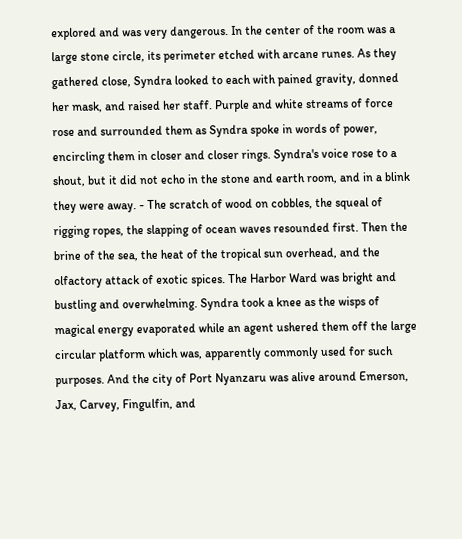explored and was very dangerous. In the center of the room was a large stone circle, its perimeter etched with arcane runes. As they gathered close, Syndra looked to each with pained gravity, donned her mask, and raised her staff. Purple and white streams of force rose and surrounded them as Syndra spoke in words of power, encircling them in closer and closer rings. Syndra's voice rose to a shout, but it did not echo in the stone and earth room, and in a blink they were away. - The scratch of wood on cobbles, the squeal of rigging ropes, the slapping of ocean waves resounded first. Then the brine of the sea, the heat of the tropical sun overhead, and the olfactory attack of exotic spices. The Harbor Ward was bright and bustling and overwhelming. Syndra took a knee as the wisps of magical energy evaporated while an agent ushered them off the large circular platform which was, apparently commonly used for such purposes. And the city of Port Nyanzaru was alive around Emerson, Jax, Carvey, Fingulfin, and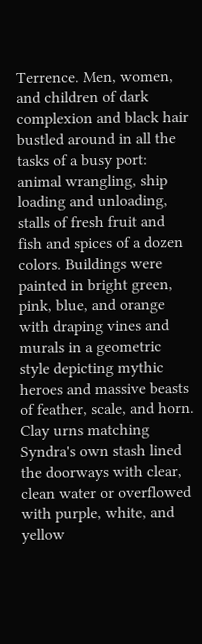Terrence. Men, women, and children of dark complexion and black hair bustled around in all the tasks of a busy port: animal wrangling, ship loading and unloading, stalls of fresh fruit and fish and spices of a dozen colors. Buildings were painted in bright green, pink, blue, and orange with draping vines and murals in a geometric style depicting mythic heroes and massive beasts of feather, scale, and horn. Clay urns matching Syndra's own stash lined the doorways with clear, clean water or overflowed with purple, white, and yellow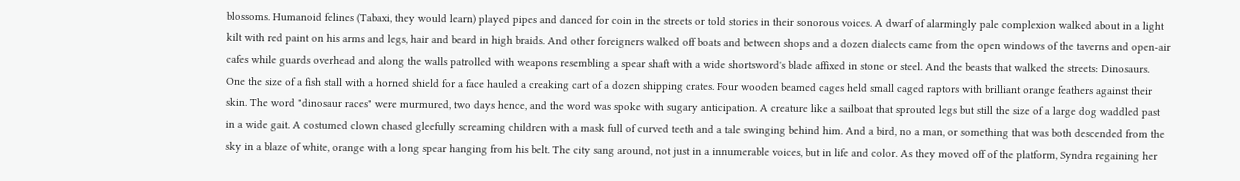blossoms. Humanoid felines (Tabaxi, they would learn) played pipes and danced for coin in the streets or told stories in their sonorous voices. A dwarf of alarmingly pale complexion walked about in a light kilt with red paint on his arms and legs, hair and beard in high braids. And other foreigners walked off boats and between shops and a dozen dialects came from the open windows of the taverns and open-air cafes while guards overhead and along the walls patrolled with weapons resembling a spear shaft with a wide shortsword's blade affixed in stone or steel. And the beasts that walked the streets: Dinosaurs. One the size of a fish stall with a horned shield for a face hauled a creaking cart of a dozen shipping crates. Four wooden beamed cages held small caged raptors with brilliant orange feathers against their skin. The word "dinosaur races" were murmured, two days hence, and the word was spoke with sugary anticipation. A creature like a sailboat that sprouted legs but still the size of a large dog waddled past in a wide gait. A costumed clown chased gleefully screaming children with a mask full of curved teeth and a tale swinging behind him. And a bird, no a man, or something that was both descended from the sky in a blaze of white, orange with a long spear hanging from his belt. The city sang around, not just in a innumerable voices, but in life and color. As they moved off of the platform, Syndra regaining her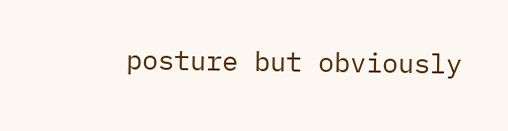posture but obviously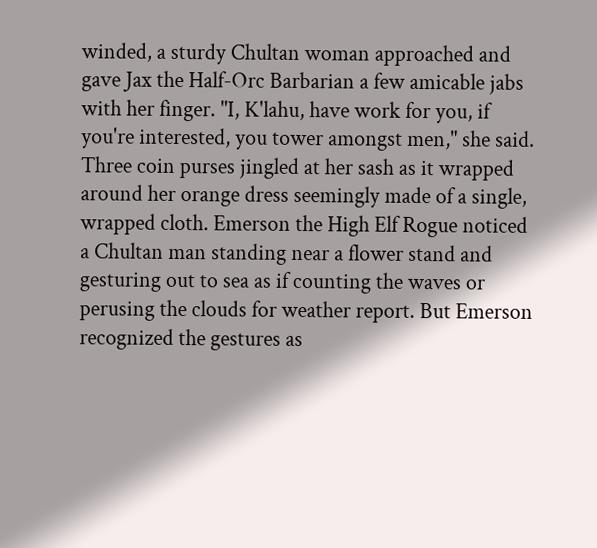winded, a sturdy Chultan woman approached and gave Jax the Half-Orc Barbarian a few amicable jabs with her finger. "I, K'lahu, have work for you, if you're interested, you tower amongst men," she said. Three coin purses jingled at her sash as it wrapped around her orange dress seemingly made of a single, wrapped cloth. Emerson the High Elf Rogue noticed a Chultan man standing near a flower stand and gesturing out to sea as if counting the waves or perusing the clouds for weather report. But Emerson recognized the gestures as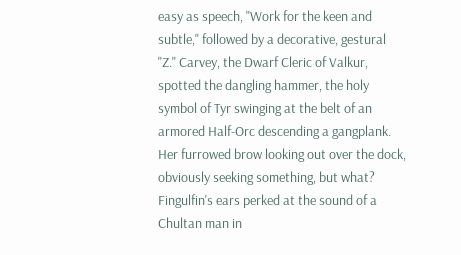easy as speech, "Work for the keen and subtle," followed by a decorative, gestural "Z." Carvey, the Dwarf Cleric of Valkur, spotted the dangling hammer, the holy symbol of Tyr swinging at the belt of an armored Half-Orc descending a gangplank. Her furrowed brow looking out over the dock, obviously seeking something, but what? Fingulfin's ears perked at the sound of a Chultan man in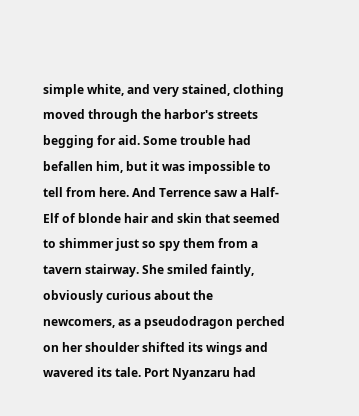simple white, and very stained, clothing moved through the harbor's streets begging for aid. Some trouble had befallen him, but it was impossible to tell from here. And Terrence saw a Half-Elf of blonde hair and skin that seemed to shimmer just so spy them from a tavern stairway. She smiled faintly, obviously curious about the newcomers, as a pseudodragon perched on her shoulder shifted its wings and wavered its tale. Port Nyanzaru had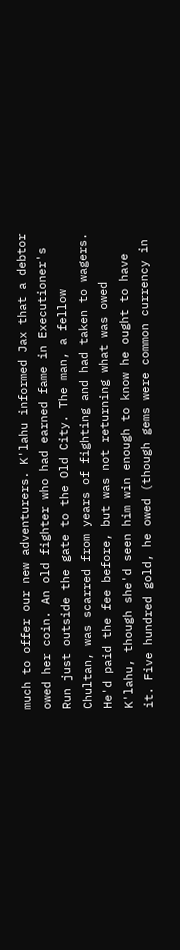much to offer our new adventurers. K'lahu informed Jax that a debtor owed her coin. An old fighter who had earned fame in Executioner's Run just outside the gate to the Old City. The man, a fellow Chultan, was scarred from years of fighting and had taken to wagers. He'd paid the fee before, but was not returning what was owed K'lahu, though she'd seen him win enough to know he ought to have it. Five hundred gold, he owed (though gems were common currency in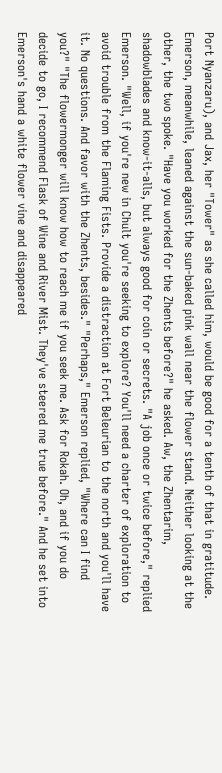Port Nyanzaru), and Jax, her "Tower" as she called him, would be good for a tenth of that in gratitude. Emerson, meanwhile, leaned against the sun-baked pink wall near the flower stand. Neither looking at the other, the two spoke. "Have you worked for the Zhents before?" he asked. Aw, the Zhentarim, shadowblades and know-it-alls, but always good for coin or secrets. "A job once or twice before," replied Emerson. "Well, if you're new in Chult you're seeking to explore? You'll need a charter of exploration to avoid trouble from the Flaming Fists. Provide a distraction at Fort Beleurian to the north and you'll have it. No questions. And favor with the Zhents, besides." "Perhaps," Emerson replied, "Where can I find you?" "The flowermonger will know how to reach me if you seek me. Ask for Rokah. Oh, and if you do decide to go, I recommend Flask of Wine and River Mist. They've steered me true before." And he set into Emerson's hand a white flower vine and disappeared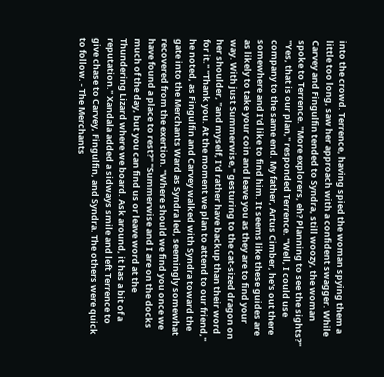into the crowd. Terrence, having spied the woman spying them a little too long, saw her approach with a confident swagger. While Carvey and Fingulfin tended to Syndra, still woozy, the woman spoke to Terrence. "More explorers, eh? Planning to see the sights?" "Yes, that is our plan," responded Terrence. "Well, I could use company to the same end. My father, Artus Cimber, he's out there somewhere and I'd like to find him. It seems like these guides are as likely to take your coin and leave you as they are to find your way. With just Summerwise," gesturing to the cat-sized dragon on her shoulder, "and myself, I'd rather have backup than their word for it." "Thank you. At the moment we plan to attend to our friend," he noted, as Fingulfin and Carvey walked with Syndra toward the gate into the Merchants Ward as Syndra led, seemingly somewhat recovered from the exertion. "Where should we find you once we have found a place to rest?" "Summerwise and I are on the docks much of the day, but you can find us or leave word at the Thundering Lizard where we board. Ask around, it has a bit of a reputation." Xandala added a sidways smile and left Terrence to give chase to Carvey, Fingulfin, and Syndra. The others were quick to follow. - The Merchants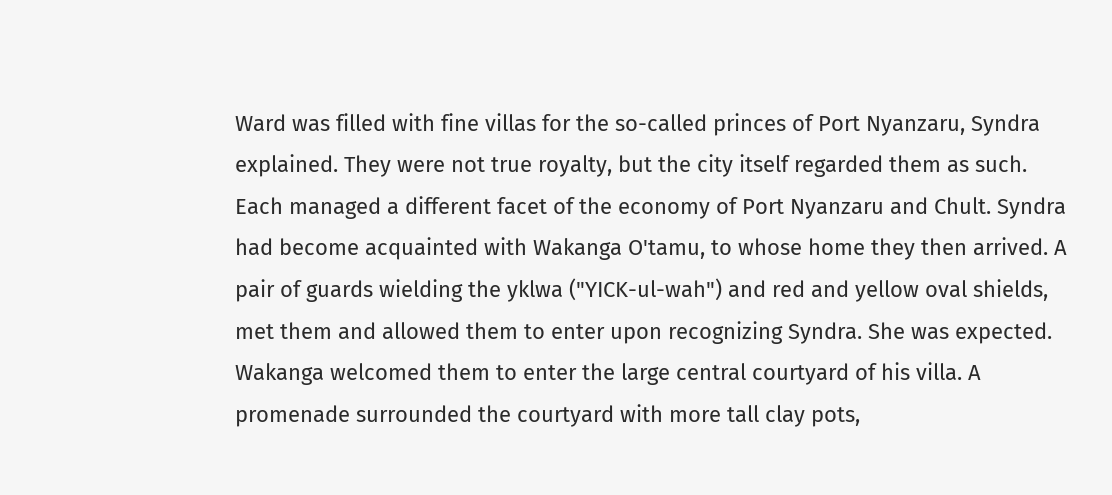Ward was filled with fine villas for the so-called princes of Port Nyanzaru, Syndra explained. They were not true royalty, but the city itself regarded them as such. Each managed a different facet of the economy of Port Nyanzaru and Chult. Syndra had become acquainted with Wakanga O'tamu, to whose home they then arrived. A pair of guards wielding the yklwa ("YICK-ul-wah") and red and yellow oval shields, met them and allowed them to enter upon recognizing Syndra. She was expected. Wakanga welcomed them to enter the large central courtyard of his villa. A promenade surrounded the courtyard with more tall clay pots,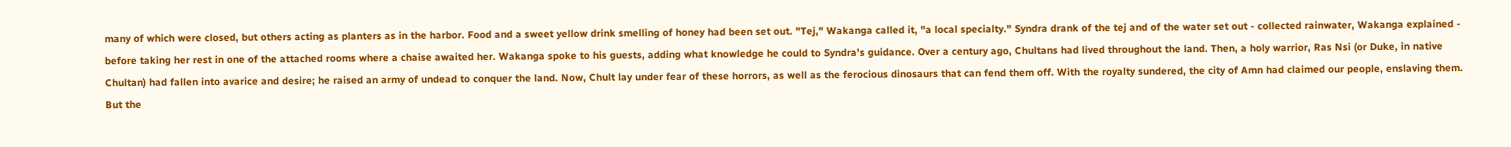many of which were closed, but others acting as planters as in the harbor. Food and a sweet yellow drink smelling of honey had been set out. "Tej," Wakanga called it, "a local specialty." Syndra drank of the tej and of the water set out - collected rainwater, Wakanga explained - before taking her rest in one of the attached rooms where a chaise awaited her. Wakanga spoke to his guests, adding what knowledge he could to Syndra's guidance. Over a century ago, Chultans had lived throughout the land. Then, a holy warrior, Ras Nsi (or Duke, in native Chultan) had fallen into avarice and desire; he raised an army of undead to conquer the land. Now, Chult lay under fear of these horrors, as well as the ferocious dinosaurs that can fend them off. With the royalty sundered, the city of Amn had claimed our people, enslaving them. But the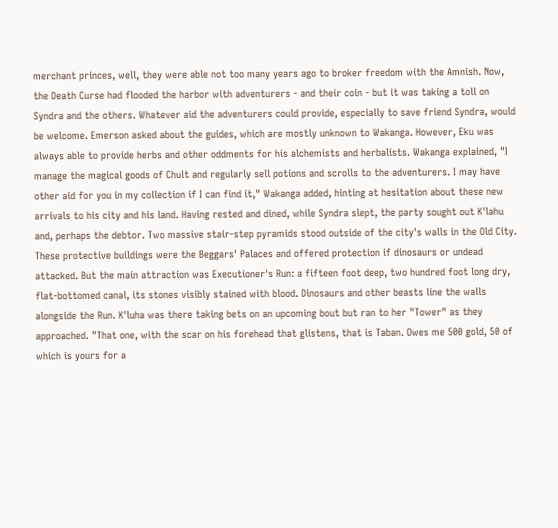merchant princes, well, they were able not too many years ago to broker freedom with the Amnish. Now, the Death Curse had flooded the harbor with adventurers - and their coin - but it was taking a toll on Syndra and the others. Whatever aid the adventurers could provide, especially to save friend Syndra, would be welcome. Emerson asked about the guides, which are mostly unknown to Wakanga. However, Eku was always able to provide herbs and other oddments for his alchemists and herbalists. Wakanga explained, "I manage the magical goods of Chult and regularly sell potions and scrolls to the adventurers. I may have other aid for you in my collection if I can find it," Wakanga added, hinting at hesitation about these new arrivals to his city and his land. Having rested and dined, while Syndra slept, the party sought out K'lahu and, perhaps the debtor. Two massive stair-step pyramids stood outside of the city's walls in the Old City. These protective buildings were the Beggars' Palaces and offered protection if dinosaurs or undead attacked. But the main attraction was Executioner's Run: a fifteen foot deep, two hundred foot long dry, flat-bottomed canal, its stones visibly stained with blood. Dinosaurs and other beasts line the walls alongside the Run. K'luha was there taking bets on an upcoming bout but ran to her "Tower" as they approached. "That one, with the scar on his forehead that glistens, that is Taban. Owes me 500 gold, 50 of which is yours for a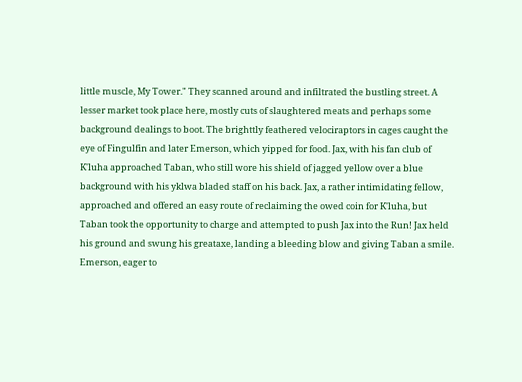little muscle, My Tower." They scanned around and infiltrated the bustling street. A lesser market took place here, mostly cuts of slaughtered meats and perhaps some background dealings to boot. The brighttly feathered velociraptors in cages caught the eye of Fingulfin and later Emerson, which yipped for food. Jax, with his fan club of K'luha approached Taban, who still wore his shield of jagged yellow over a blue background with his yklwa bladed staff on his back. Jax, a rather intimidating fellow, approached and offered an easy route of reclaiming the owed coin for K'luha, but Taban took the opportunity to charge and attempted to push Jax into the Run! Jax held his ground and swung his greataxe, landing a bleeding blow and giving Taban a smile. Emerson, eager to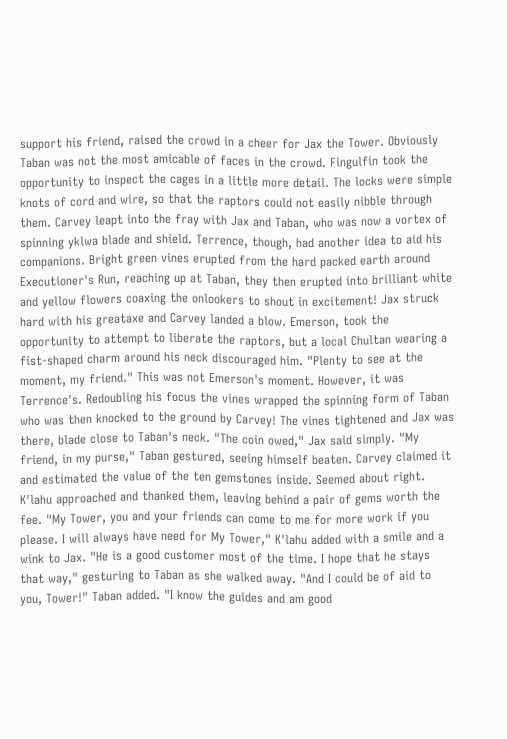support his friend, raised the crowd in a cheer for Jax the Tower. Obviously Taban was not the most amicable of faces in the crowd. Fingulfin took the opportunity to inspect the cages in a little more detail. The locks were simple knots of cord and wire, so that the raptors could not easily nibble through them. Carvey leapt into the fray with Jax and Taban, who was now a vortex of spinning yklwa blade and shield. Terrence, though, had another idea to aid his companions. Bright green vines erupted from the hard packed earth around Executioner's Run, reaching up at Taban, they then erupted into brilliant white and yellow flowers coaxing the onlookers to shout in excitement! Jax struck hard with his greataxe and Carvey landed a blow. Emerson, took the opportunity to attempt to liberate the raptors, but a local Chultan wearing a fist-shaped charm around his neck discouraged him. "Plenty to see at the moment, my friend." This was not Emerson's moment. However, it was Terrence's. Redoubling his focus the vines wrapped the spinning form of Taban who was then knocked to the ground by Carvey! The vines tightened and Jax was there, blade close to Taban's neck. "The coin owed," Jax said simply. "My friend, in my purse," Taban gestured, seeing himself beaten. Carvey claimed it and estimated the value of the ten gemstones inside. Seemed about right. K'lahu approached and thanked them, leaving behind a pair of gems worth the fee. "My Tower, you and your friends can come to me for more work if you please. I will always have need for My Tower," K'lahu added with a smile and a wink to Jax. "He is a good customer most of the time. I hope that he stays that way," gesturing to Taban as she walked away. "And I could be of aid to you, Tower!" Taban added. "I know the guides and am good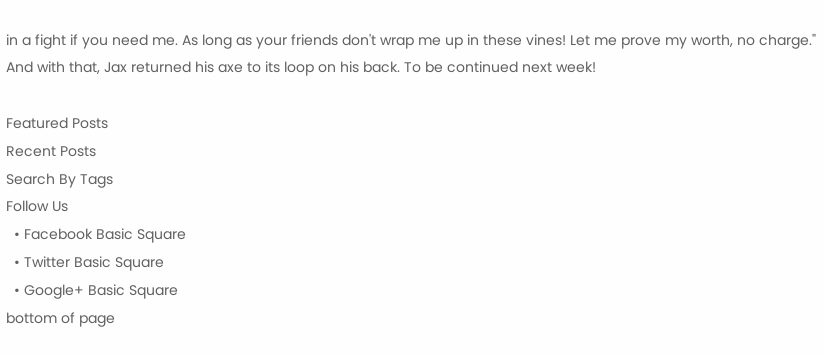in a fight if you need me. As long as your friends don't wrap me up in these vines! Let me prove my worth, no charge." And with that, Jax returned his axe to its loop on his back. To be continued next week!

Featured Posts
Recent Posts
Search By Tags
Follow Us
  • Facebook Basic Square
  • Twitter Basic Square
  • Google+ Basic Square
bottom of page